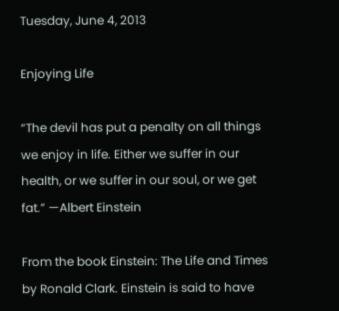Tuesday, June 4, 2013

Enjoying Life

“The devil has put a penalty on all things we enjoy in life. Either we suffer in our health, or we suffer in our soul, or we get fat.” —Albert Einstein

From the book Einstein: The Life and Times by Ronald Clark. Einstein is said to have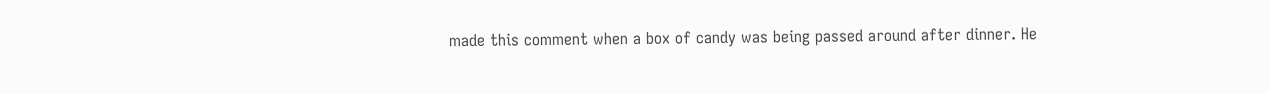made this comment when a box of candy was being passed around after dinner. He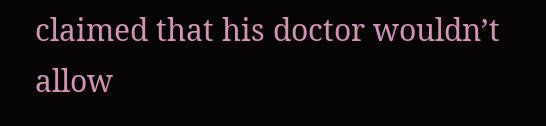claimed that his doctor wouldn’t allow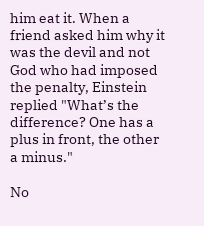him eat it. When a friend asked him why it was the devil and not God who had imposed the penalty, Einstein replied "What’s the difference? One has a plus in front, the other a minus."

No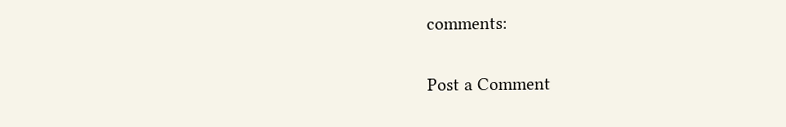comments:

Post a Comment